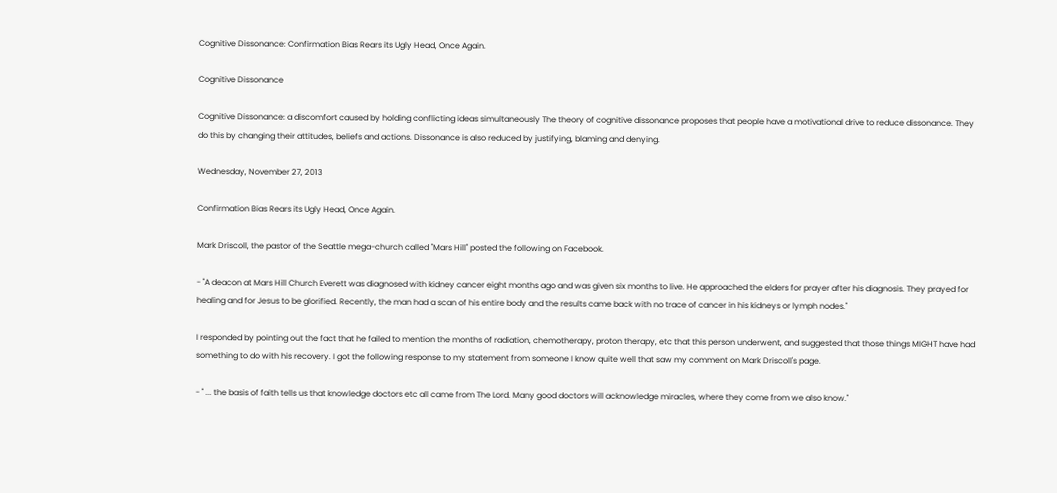Cognitive Dissonance: Confirmation Bias Rears its Ugly Head, Once Again.

Cognitive Dissonance

Cognitive Dissonance: a discomfort caused by holding conflicting ideas simultaneously The theory of cognitive dissonance proposes that people have a motivational drive to reduce dissonance. They do this by changing their attitudes, beliefs and actions. Dissonance is also reduced by justifying, blaming and denying.

Wednesday, November 27, 2013

Confirmation Bias Rears its Ugly Head, Once Again.

Mark Driscoll, the pastor of the Seattle mega-church called "Mars Hill" posted the following on Facebook.

- "A deacon at Mars Hill Church Everett was diagnosed with kidney cancer eight months ago and was given six months to live. He approached the elders for prayer after his diagnosis. They prayed for healing and for Jesus to be glorified. Recently, the man had a scan of his entire body and the results came back with no trace of cancer in his kidneys or lymph nodes."

I responded by pointing out the fact that he failed to mention the months of radiation, chemotherapy, proton therapy, etc that this person underwent, and suggested that those things MIGHT have had something to do with his recovery. I got the following response to my statement from someone I know quite well that saw my comment on Mark Driscoll's page.

- " ... the basis of faith tells us that knowledge doctors etc all came from The Lord. Many good doctors will acknowledge miracles, where they come from we also know."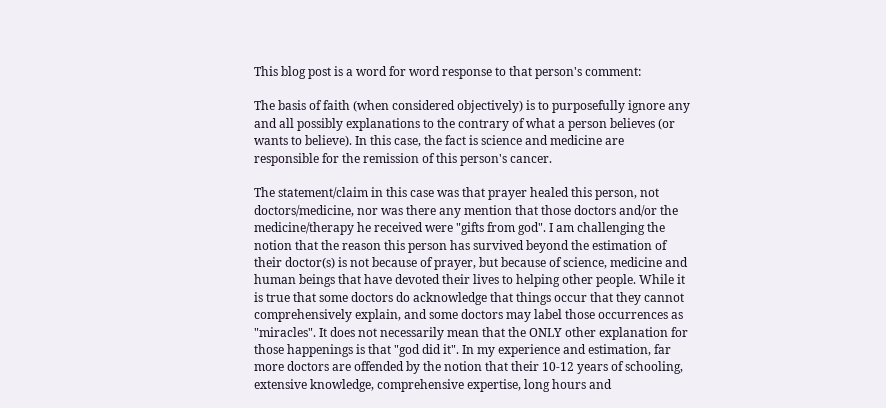This blog post is a word for word response to that person's comment:

The basis of faith (when considered objectively) is to purposefully ignore any and all possibly explanations to the contrary of what a person believes (or wants to believe). In this case, the fact is science and medicine are responsible for the remission of this person's cancer.

The statement/claim in this case was that prayer healed this person, not doctors/medicine, nor was there any mention that those doctors and/or the medicine/therapy he received were "gifts from god". I am challenging the notion that the reason this person has survived beyond the estimation of their doctor(s) is not because of prayer, but because of science, medicine and human beings that have devoted their lives to helping other people. While it is true that some doctors do acknowledge that things occur that they cannot comprehensively explain, and some doctors may label those occurrences as "miracles". It does not necessarily mean that the ONLY other explanation for those happenings is that "god did it". In my experience and estimation, far more doctors are offended by the notion that their 10-12 years of schooling, extensive knowledge, comprehensive expertise, long hours and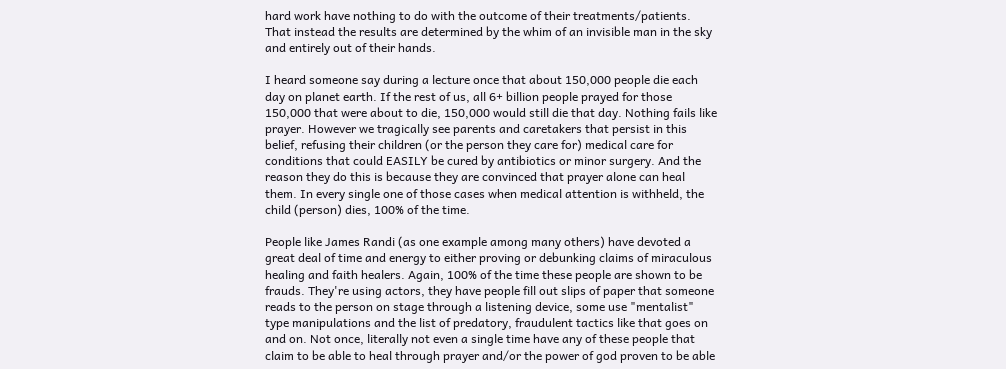hard work have nothing to do with the outcome of their treatments/patients. That instead the results are determined by the whim of an invisible man in the sky and entirely out of their hands.

I heard someone say during a lecture once that about 150,000 people die each day on planet earth. If the rest of us, all 6+ billion people prayed for those 150,000 that were about to die, 150,000 would still die that day. Nothing fails like prayer. However we tragically see parents and caretakers that persist in this belief, refusing their children (or the person they care for) medical care for conditions that could EASILY be cured by antibiotics or minor surgery. And the reason they do this is because they are convinced that prayer alone can heal them. In every single one of those cases when medical attention is withheld, the child (person) dies, 100% of the time.

People like James Randi (as one example among many others) have devoted a great deal of time and energy to either proving or debunking claims of miraculous healing and faith healers. Again, 100% of the time these people are shown to be frauds. They're using actors, they have people fill out slips of paper that someone reads to the person on stage through a listening device, some use "mentalist" type manipulations and the list of predatory, fraudulent tactics like that goes on and on. Not once, literally not even a single time have any of these people that claim to be able to heal through prayer and/or the power of god proven to be able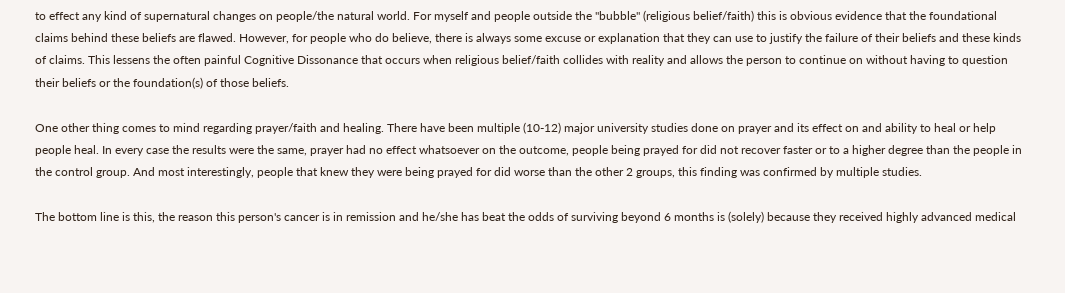to effect any kind of supernatural changes on people/the natural world. For myself and people outside the "bubble" (religious belief/faith) this is obvious evidence that the foundational claims behind these beliefs are flawed. However, for people who do believe, there is always some excuse or explanation that they can use to justify the failure of their beliefs and these kinds of claims. This lessens the often painful Cognitive Dissonance that occurs when religious belief/faith collides with reality and allows the person to continue on without having to question their beliefs or the foundation(s) of those beliefs.

One other thing comes to mind regarding prayer/faith and healing. There have been multiple (10-12) major university studies done on prayer and its effect on and ability to heal or help people heal. In every case the results were the same, prayer had no effect whatsoever on the outcome, people being prayed for did not recover faster or to a higher degree than the people in the control group. And most interestingly, people that knew they were being prayed for did worse than the other 2 groups, this finding was confirmed by multiple studies.

The bottom line is this, the reason this person's cancer is in remission and he/she has beat the odds of surviving beyond 6 months is (solely) because they received highly advanced medical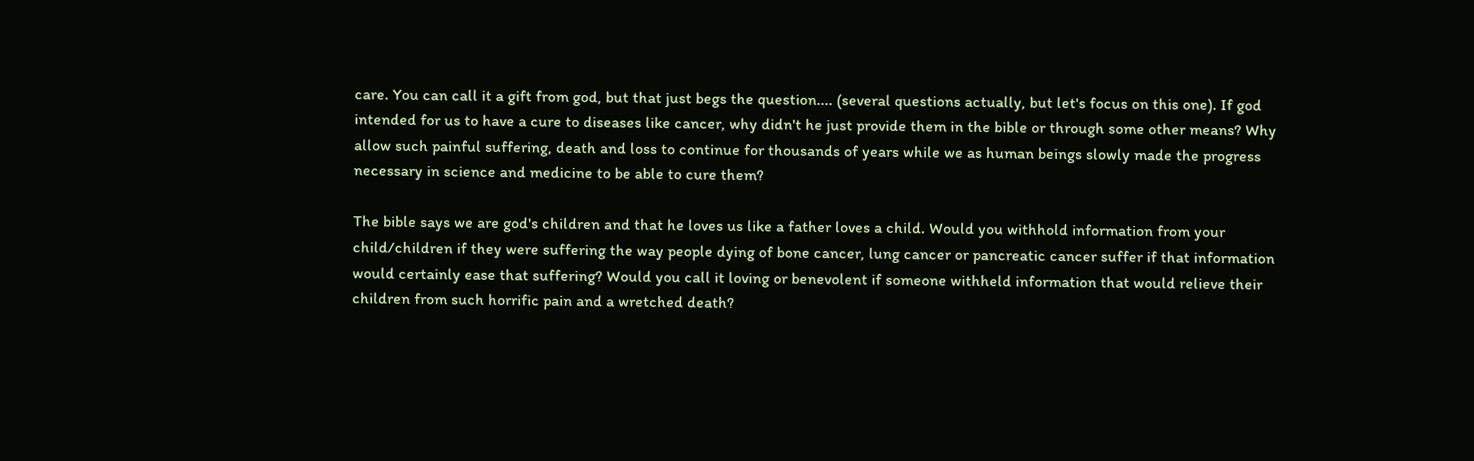care. You can call it a gift from god, but that just begs the question.... (several questions actually, but let's focus on this one). If god intended for us to have a cure to diseases like cancer, why didn't he just provide them in the bible or through some other means? Why allow such painful suffering, death and loss to continue for thousands of years while we as human beings slowly made the progress necessary in science and medicine to be able to cure them?

The bible says we are god's children and that he loves us like a father loves a child. Would you withhold information from your child/children if they were suffering the way people dying of bone cancer, lung cancer or pancreatic cancer suffer if that information would certainly ease that suffering? Would you call it loving or benevolent if someone withheld information that would relieve their children from such horrific pain and a wretched death?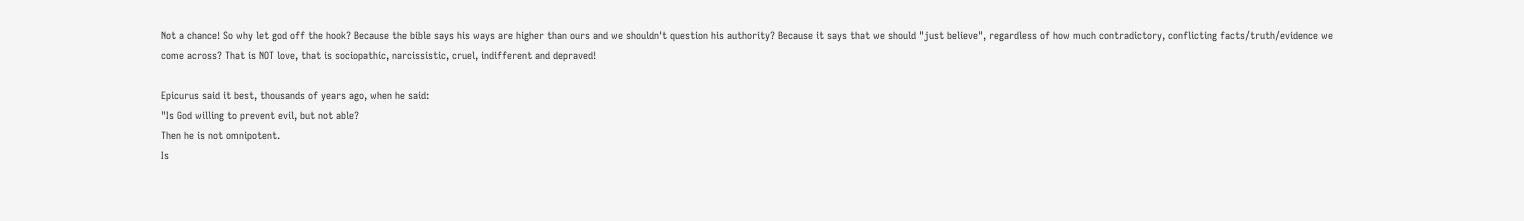Not a chance! So why let god off the hook? Because the bible says his ways are higher than ours and we shouldn't question his authority? Because it says that we should "just believe", regardless of how much contradictory, conflicting facts/truth/evidence we come across? That is NOT love, that is sociopathic, narcissistic, cruel, indifferent and depraved!

Epicurus said it best, thousands of years ago, when he said:
"Is God willing to prevent evil, but not able?
Then he is not omnipotent.
Is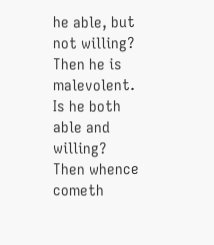he able, but not willing?
Then he is malevolent.
Is he both able and willing?
Then whence cometh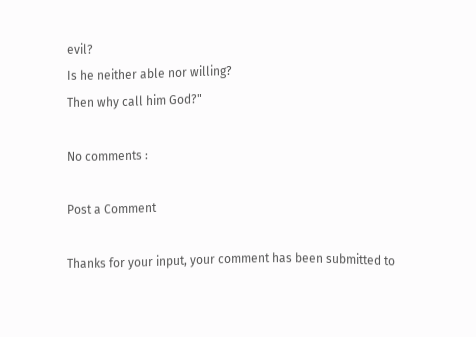evil?
Is he neither able nor willing?
Then why call him God?"

No comments :

Post a Comment

Thanks for your input, your comment has been submitted to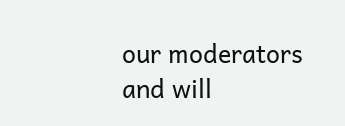our moderators and will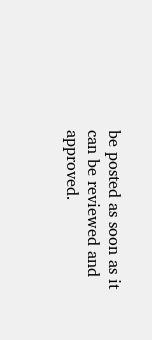be posted as soon as it can be reviewed and approved.